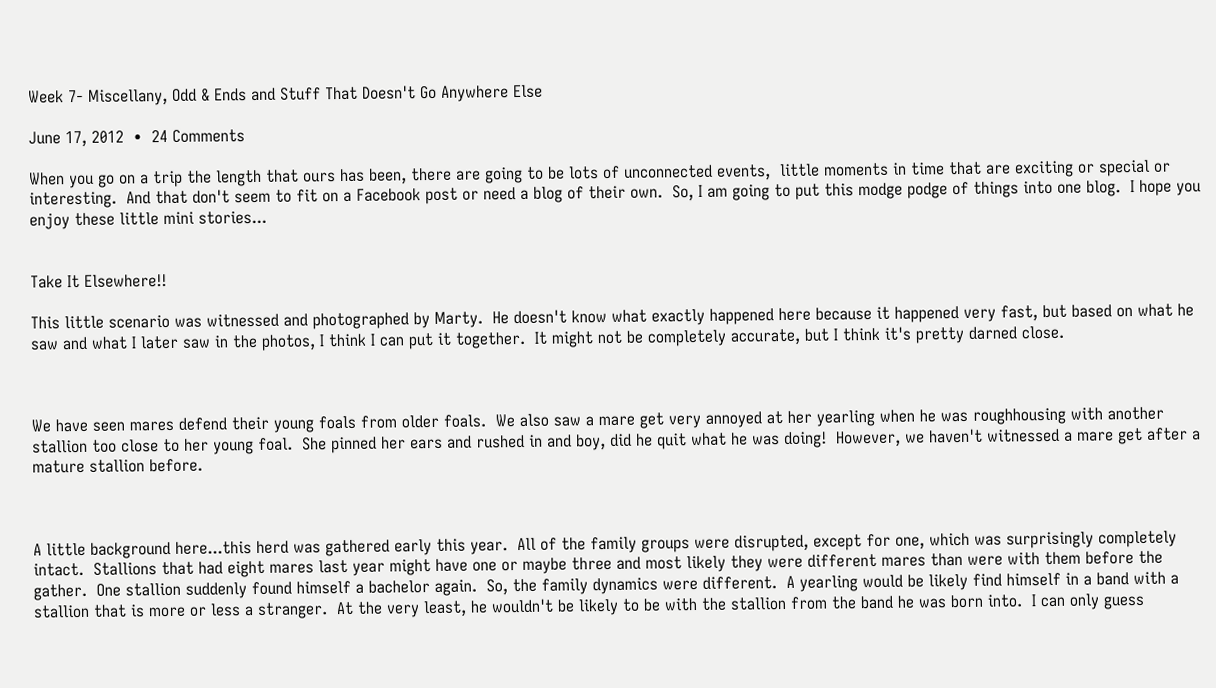Week 7- Miscellany, Odd & Ends and Stuff That Doesn't Go Anywhere Else

June 17, 2012  •  24 Comments

When you go on a trip the length that ours has been, there are going to be lots of unconnected events,  little moments in time that are exciting or special or interesting.  And that don't seem to fit on a Facebook post or need a blog of their own.  So, I am going to put this modge podge of things into one blog.  I hope you enjoy these little mini stories...


Take It Elsewhere!!

This little scenario was witnessed and photographed by Marty.  He doesn't know what exactly happened here because it happened very fast, but based on what he saw and what I later saw in the photos, I think I can put it together.  It might not be completely accurate, but I think it's pretty darned close.



We have seen mares defend their young foals from older foals.  We also saw a mare get very annoyed at her yearling when he was roughhousing with another stallion too close to her young foal.  She pinned her ears and rushed in and boy, did he quit what he was doing!  However, we haven't witnessed a mare get after a mature stallion before.



A little background here...this herd was gathered early this year.  All of the family groups were disrupted, except for one, which was surprisingly completely intact.  Stallions that had eight mares last year might have one or maybe three and most likely they were different mares than were with them before the gather.  One stallion suddenly found himself a bachelor again.  So, the family dynamics were different.  A yearling would be likely find himself in a band with a stallion that is more or less a stranger.  At the very least, he wouldn't be likely to be with the stallion from the band he was born into.  I can only guess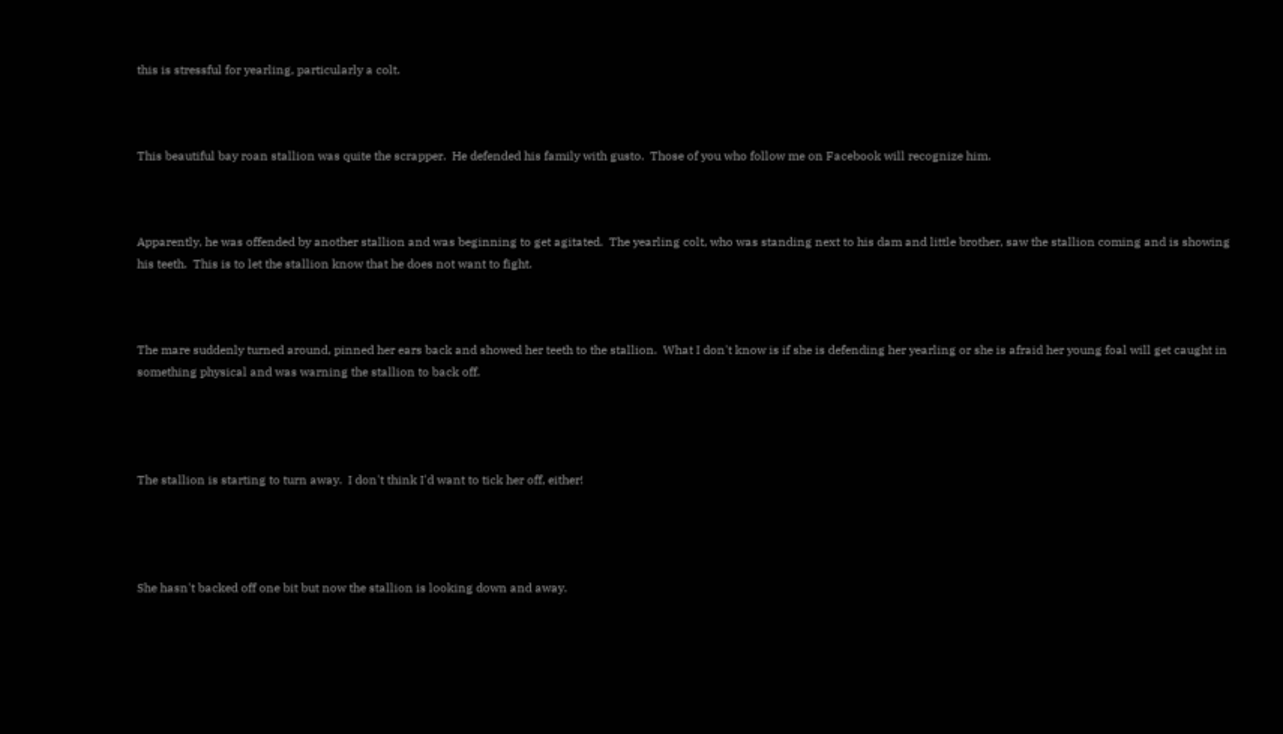this is stressful for yearling, particularly a colt.



This beautiful bay roan stallion was quite the scrapper.  He defended his family with gusto.  Those of you who follow me on Facebook will recognize him.



Apparently, he was offended by another stallion and was beginning to get agitated.  The yearling colt, who was standing next to his dam and little brother, saw the stallion coming and is showing his teeth.  This is to let the stallion know that he does not want to fight.



The mare suddenly turned around, pinned her ears back and showed her teeth to the stallion.  What I don't know is if she is defending her yearling or she is afraid her young foal will get caught in something physical and was warning the stallion to back off.




The stallion is starting to turn away.  I don't think I'd want to tick her off, either!




She hasn't backed off one bit but now the stallion is looking down and away.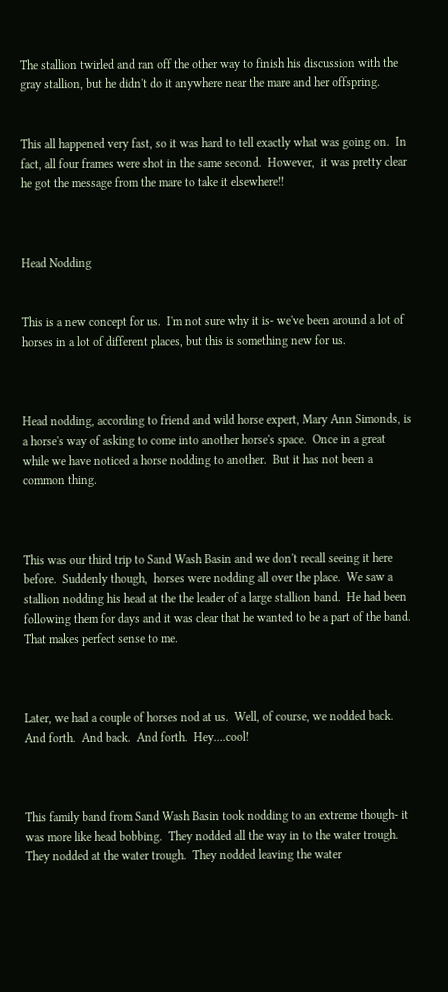The stallion twirled and ran off the other way to finish his discussion with the gray stallion, but he didn't do it anywhere near the mare and her offspring.


This all happened very fast, so it was hard to tell exactly what was going on.  In fact, all four frames were shot in the same second.  However,  it was pretty clear he got the message from the mare to take it elsewhere!!



Head Nodding


This is a new concept for us.  I'm not sure why it is- we've been around a lot of horses in a lot of different places, but this is something new for us.



Head nodding, according to friend and wild horse expert, Mary Ann Simonds, is a horse's way of asking to come into another horse's space.  Once in a great while we have noticed a horse nodding to another.  But it has not been a common thing.



This was our third trip to Sand Wash Basin and we don't recall seeing it here before.  Suddenly though,  horses were nodding all over the place.  We saw a stallion nodding his head at the the leader of a large stallion band.  He had been following them for days and it was clear that he wanted to be a part of the band.  That makes perfect sense to me.



Later, we had a couple of horses nod at us.  Well, of course, we nodded back.  And forth.  And back.  And forth.  Hey....cool!



This family band from Sand Wash Basin took nodding to an extreme though- it was more like head bobbing.  They nodded all the way in to the water trough.  They nodded at the water trough.  They nodded leaving the water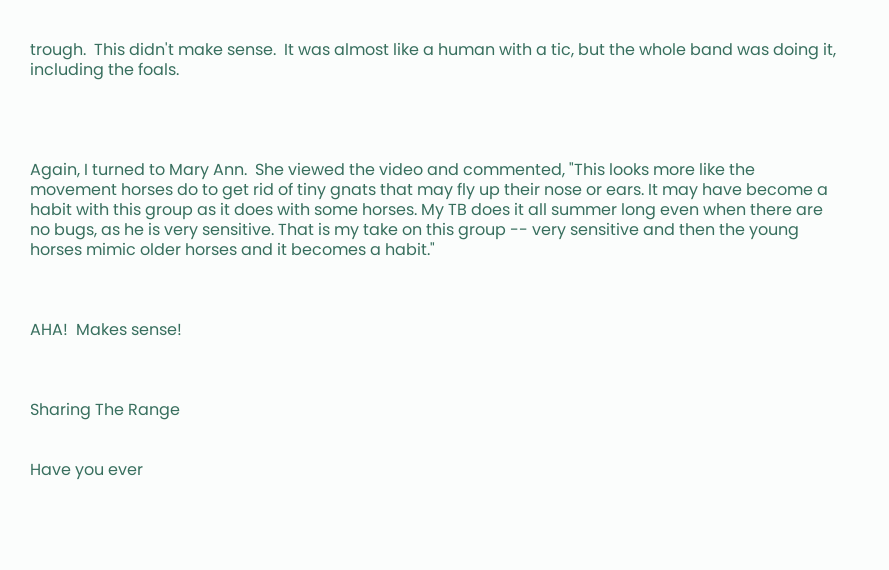trough.  This didn't make sense.  It was almost like a human with a tic, but the whole band was doing it, including the foals.




Again, I turned to Mary Ann.  She viewed the video and commented, "This looks more like the movement horses do to get rid of tiny gnats that may fly up their nose or ears. It may have become a habit with this group as it does with some horses. My TB does it all summer long even when there are no bugs, as he is very sensitive. That is my take on this group -- very sensitive and then the young horses mimic older horses and it becomes a habit."



AHA!  Makes sense!



Sharing The Range


Have you ever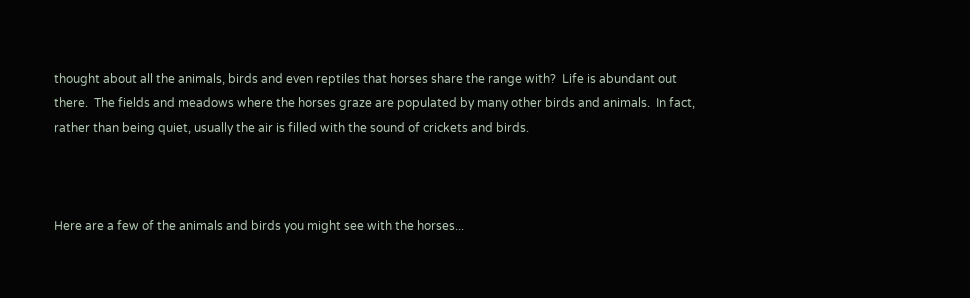thought about all the animals, birds and even reptiles that horses share the range with?  Life is abundant out there.  The fields and meadows where the horses graze are populated by many other birds and animals.  In fact, rather than being quiet, usually the air is filled with the sound of crickets and birds.



Here are a few of the animals and birds you might see with the horses...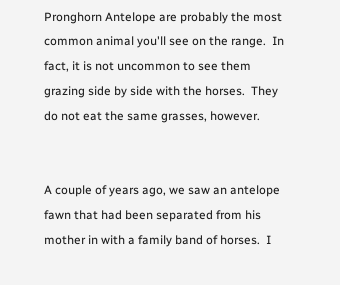Pronghorn Antelope are probably the most common animal you'll see on the range.  In fact, it is not uncommon to see them grazing side by side with the horses.  They do not eat the same grasses, however.


A couple of years ago, we saw an antelope fawn that had been separated from his mother in with a family band of horses.  I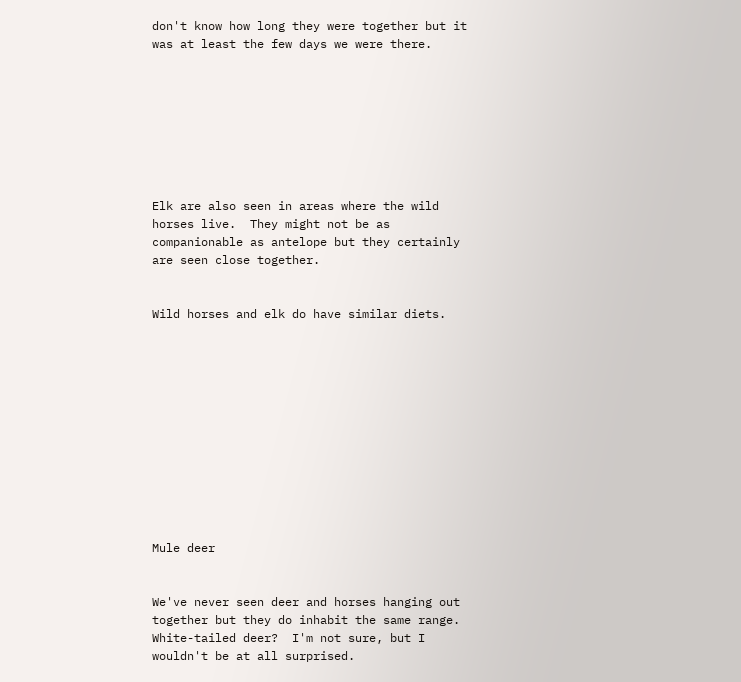don't know how long they were together but it was at least the few days we were there.








Elk are also seen in areas where the wild horses live.  They might not be as companionable as antelope but they certainly are seen close together.


Wild horses and elk do have similar diets.












Mule deer


We've never seen deer and horses hanging out together but they do inhabit the same range.  White-tailed deer?  I'm not sure, but I wouldn't be at all surprised.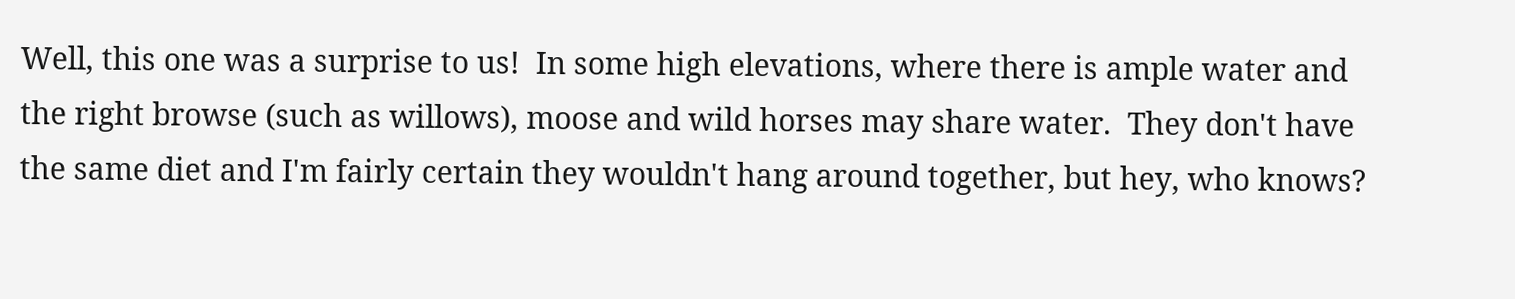Well, this one was a surprise to us!  In some high elevations, where there is ample water and the right browse (such as willows), moose and wild horses may share water.  They don't have the same diet and I'm fairly certain they wouldn't hang around together, but hey, who knows?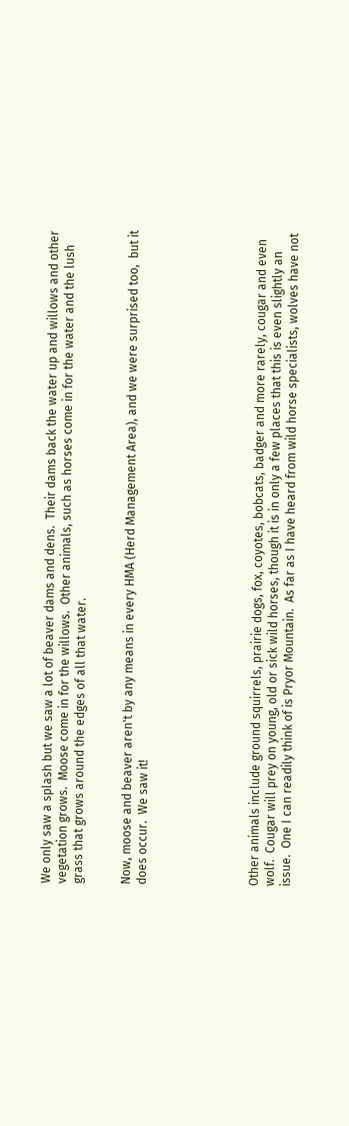We only saw a splash but we saw a lot of beaver dams and dens.  Their dams back the water up and willows and other vegetation grows.  Moose come in for the willows.  Other animals, such as horses come in for the water and the lush grass that grows around the edges of all that water.


Now, moose and beaver aren't by any means in every HMA (Herd Management Area), and we were surprised too,  but it does occur.  We saw it!






Other animals include ground squirrels, prairie dogs, fox, coyotes, bobcats, badger and more rarely, cougar and even wolf.  Cougar will prey on young, old or sick wild horses, though it is in only a few places that this is even slightly an issue.  One I can readily think of is Pryor Mountain.  As far as I have heard from wild horse specialists, wolves have not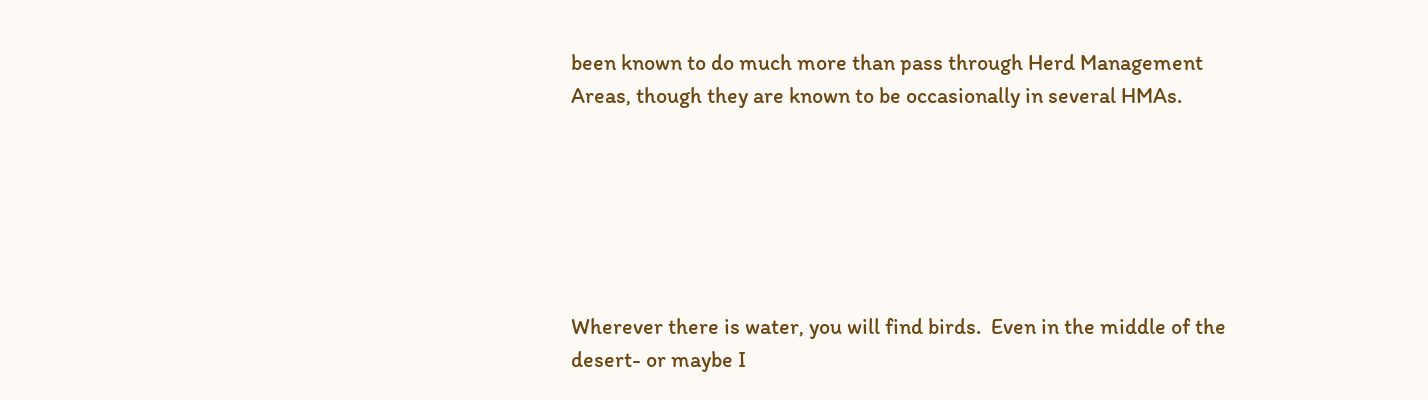been known to do much more than pass through Herd Management Areas, though they are known to be occasionally in several HMAs.






Wherever there is water, you will find birds.  Even in the middle of the desert- or maybe I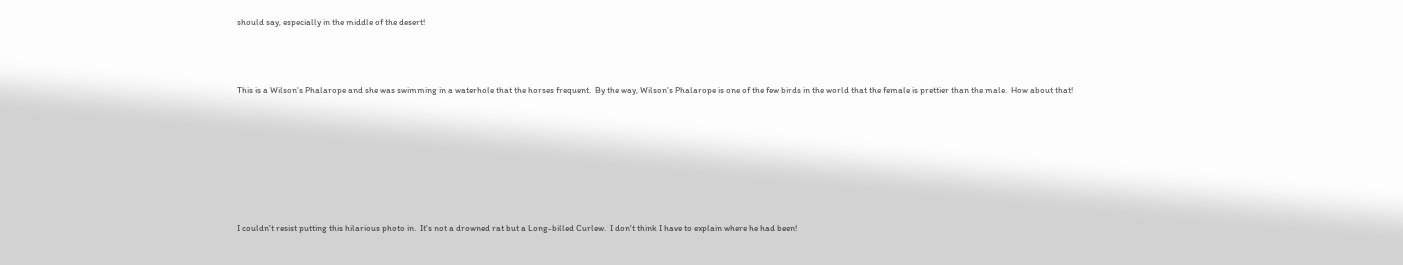should say, especially in the middle of the desert!



This is a Wilson's Phalarope and she was swimming in a waterhole that the horses frequent.  By the way, Wilson's Phalarope is one of the few birds in the world that the female is prettier than the male.  How about that!







I couldn't resist putting this hilarious photo in.  It's not a drowned rat but a Long-billed Curlew.  I don't think I have to explain where he had been!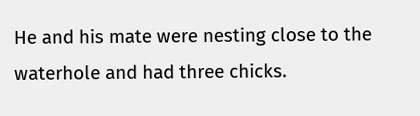He and his mate were nesting close to the waterhole and had three chicks.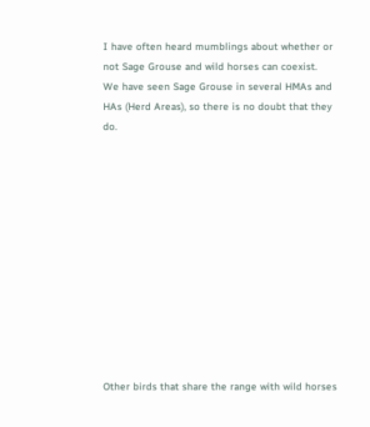I have often heard mumblings about whether or not Sage Grouse and wild horses can coexist.  We have seen Sage Grouse in several HMAs and HAs (Herd Areas), so there is no doubt that they do.












Other birds that share the range with wild horses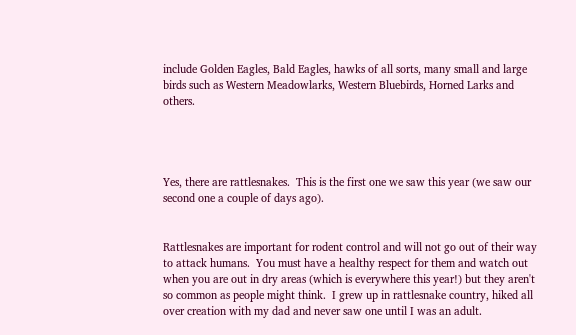include Golden Eagles, Bald Eagles, hawks of all sorts, many small and large birds such as Western Meadowlarks, Western Bluebirds, Horned Larks and others.




Yes, there are rattlesnakes.  This is the first one we saw this year (we saw our second one a couple of days ago).


Rattlesnakes are important for rodent control and will not go out of their way to attack humans.  You must have a healthy respect for them and watch out when you are out in dry areas (which is everywhere this year!) but they aren't so common as people might think.  I grew up in rattlesnake country, hiked all over creation with my dad and never saw one until I was an adult.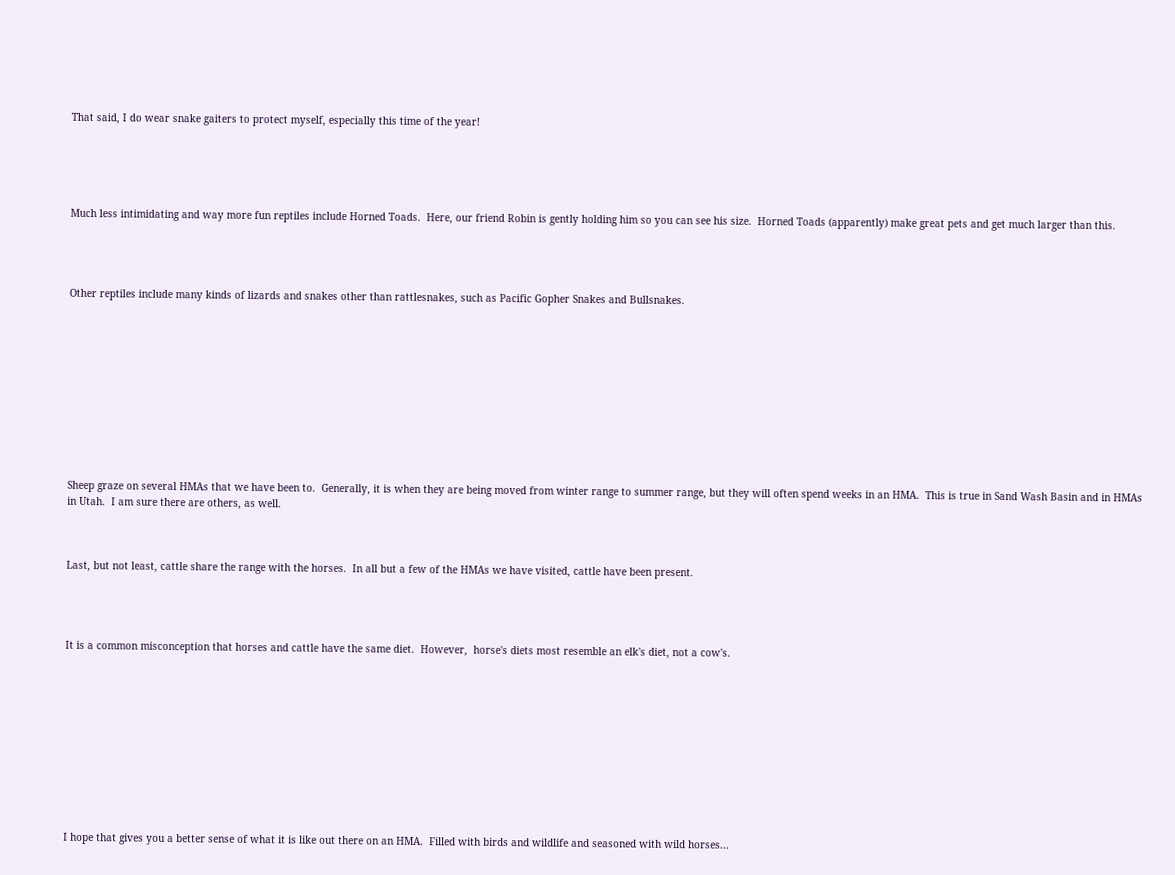That said, I do wear snake gaiters to protect myself, especially this time of the year!





Much less intimidating and way more fun reptiles include Horned Toads.  Here, our friend Robin is gently holding him so you can see his size.  Horned Toads (apparently) make great pets and get much larger than this.




Other reptiles include many kinds of lizards and snakes other than rattlesnakes, such as Pacific Gopher Snakes and Bullsnakes.











Sheep graze on several HMAs that we have been to.  Generally, it is when they are being moved from winter range to summer range, but they will often spend weeks in an HMA.  This is true in Sand Wash Basin and in HMAs in Utah.  I am sure there are others, as well.



Last, but not least, cattle share the range with the horses.  In all but a few of the HMAs we have visited, cattle have been present.




It is a common misconception that horses and cattle have the same diet.  However,  horse's diets most resemble an elk's diet, not a cow's.











I hope that gives you a better sense of what it is like out there on an HMA.  Filled with birds and wildlife and seasoned with wild horses...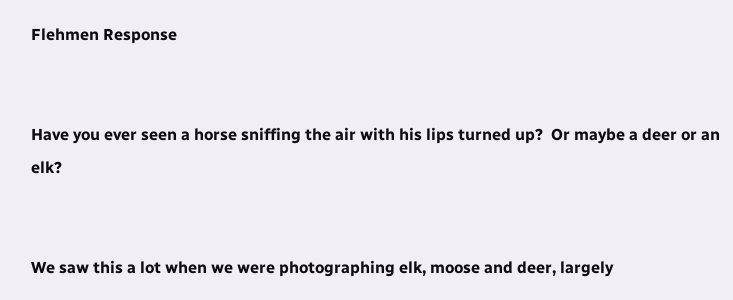Flehmen Response


Have you ever seen a horse sniffing the air with his lips turned up?  Or maybe a deer or an elk?


We saw this a lot when we were photographing elk, moose and deer, largely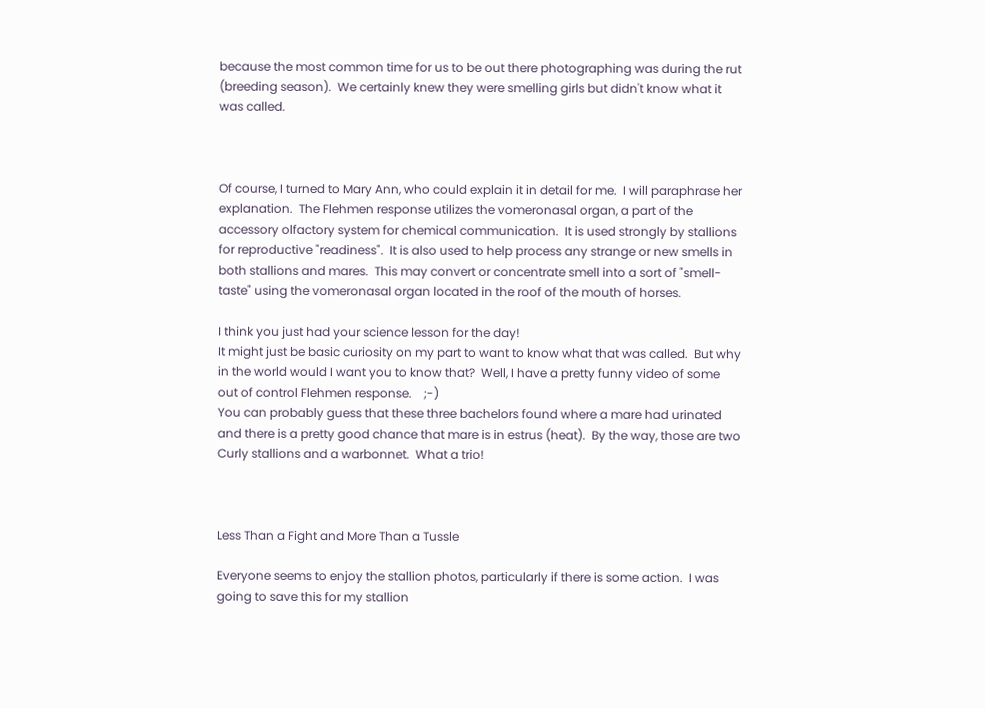because the most common time for us to be out there photographing was during the rut (breeding season).  We certainly knew they were smelling girls but didn't know what it was called.



Of course, I turned to Mary Ann, who could explain it in detail for me.  I will paraphrase her explanation.  The Flehmen response utilizes the vomeronasal organ, a part of the accessory olfactory system for chemical communication.  It is used strongly by stallions for reproductive "readiness".  It is also used to help process any strange or new smells in both stallions and mares.  This may convert or concentrate smell into a sort of "smell-taste" using the vomeronasal organ located in the roof of the mouth of horses.

I think you just had your science lesson for the day!
It might just be basic curiosity on my part to want to know what that was called.  But why in the world would I want you to know that?  Well, I have a pretty funny video of some out of control Flehmen response.    ;-)
You can probably guess that these three bachelors found where a mare had urinated and there is a pretty good chance that mare is in estrus (heat).  By the way, those are two Curly stallions and a warbonnet.  What a trio!



Less Than a Fight and More Than a Tussle

Everyone seems to enjoy the stallion photos, particularly if there is some action.  I was going to save this for my stallion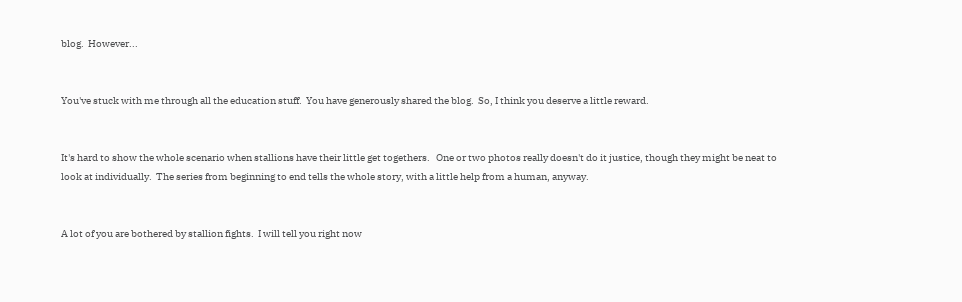blog.  However...


You've stuck with me through all the education stuff.  You have generously shared the blog.  So, I think you deserve a little reward.


It's hard to show the whole scenario when stallions have their little get togethers.   One or two photos really doesn't do it justice, though they might be neat to look at individually.  The series from beginning to end tells the whole story, with a little help from a human, anyway.


A lot of you are bothered by stallion fights.  I will tell you right now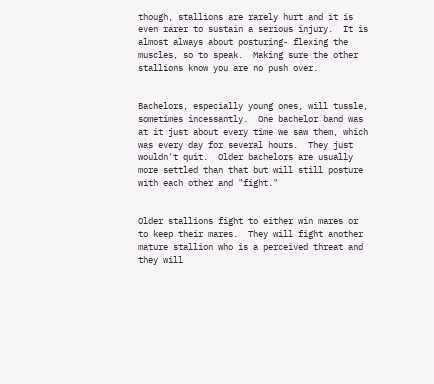though, stallions are rarely hurt and it is even rarer to sustain a serious injury.  It is almost always about posturing- flexing the muscles, so to speak.  Making sure the other stallions know you are no push over.


Bachelors, especially young ones, will tussle, sometimes incessantly.  One bachelor band was at it just about every time we saw them, which was every day for several hours.  They just wouldn't quit.  Older bachelors are usually more settled than that but will still posture with each other and "fight."


Older stallions fight to either win mares or to keep their mares.  They will fight another mature stallion who is a perceived threat and they will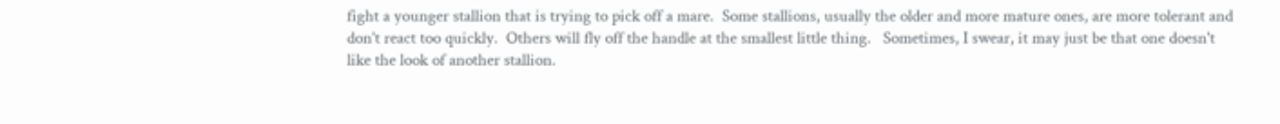fight a younger stallion that is trying to pick off a mare.  Some stallions, usually the older and more mature ones, are more tolerant and don't react too quickly.  Others will fly off the handle at the smallest little thing.   Sometimes, I swear, it may just be that one doesn't like the look of another stallion.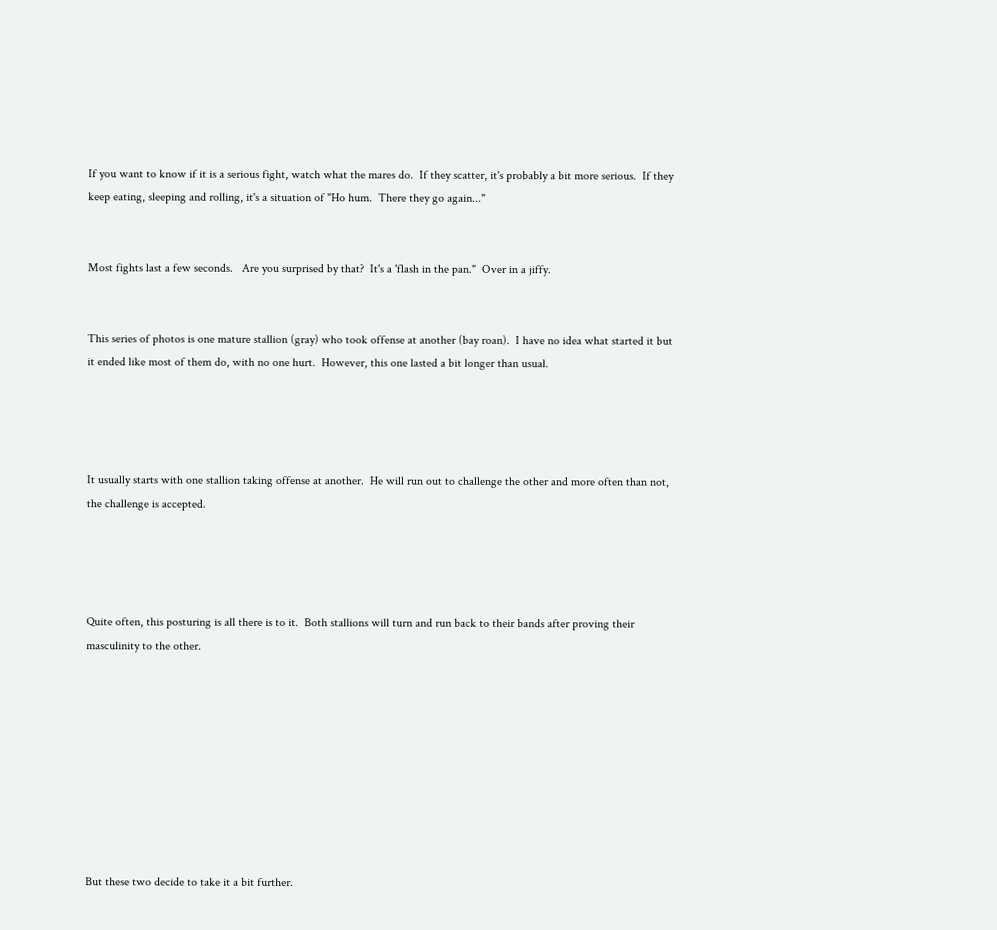If you want to know if it is a serious fight, watch what the mares do.  If they scatter, it's probably a bit more serious.  If they keep eating, sleeping and rolling, it's a situation of "Ho hum.  There they go again..."


Most fights last a few seconds.   Are you surprised by that?  It's a 'flash in the pan."  Over in a jiffy.


This series of photos is one mature stallion (gray) who took offense at another (bay roan).  I have no idea what started it but it ended like most of them do, with no one hurt.  However, this one lasted a bit longer than usual.




It usually starts with one stallion taking offense at another.  He will run out to challenge the other and more often than not, the challenge is accepted.




Quite often, this posturing is all there is to it.  Both stallions will turn and run back to their bands after proving their masculinity to the other.









But these two decide to take it a bit further.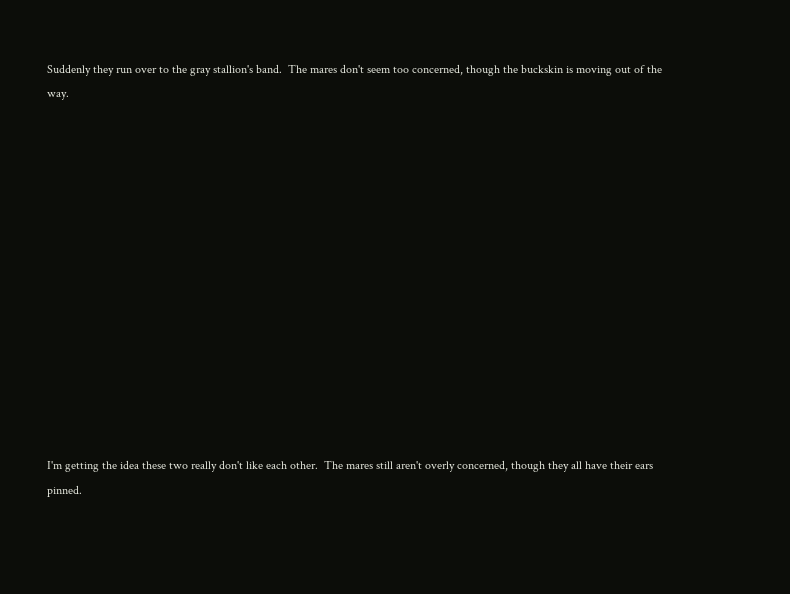Suddenly they run over to the gray stallion's band.  The mares don't seem too concerned, though the buckskin is moving out of the way.














I'm getting the idea these two really don't like each other.  The mares still aren't overly concerned, though they all have their ears pinned.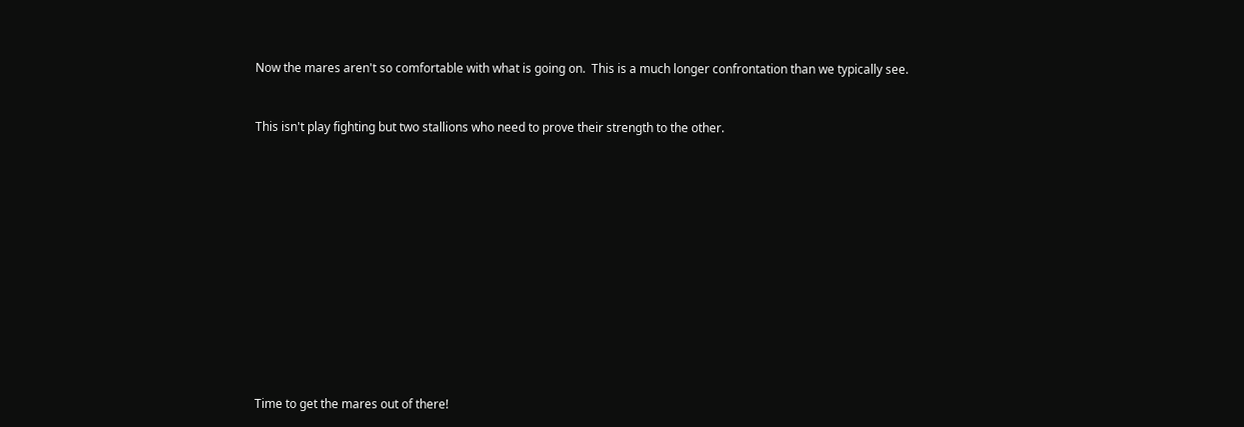Now the mares aren't so comfortable with what is going on.  This is a much longer confrontation than we typically see.


This isn't play fighting but two stallions who need to prove their strength to the other.













Time to get the mares out of there!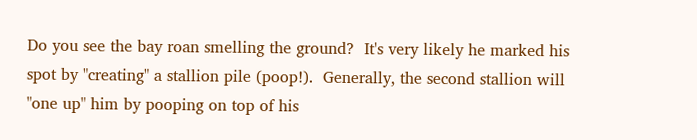Do you see the bay roan smelling the ground?  It's very likely he marked his spot by "creating" a stallion pile (poop!).  Generally, the second stallion will "one up" him by pooping on top of his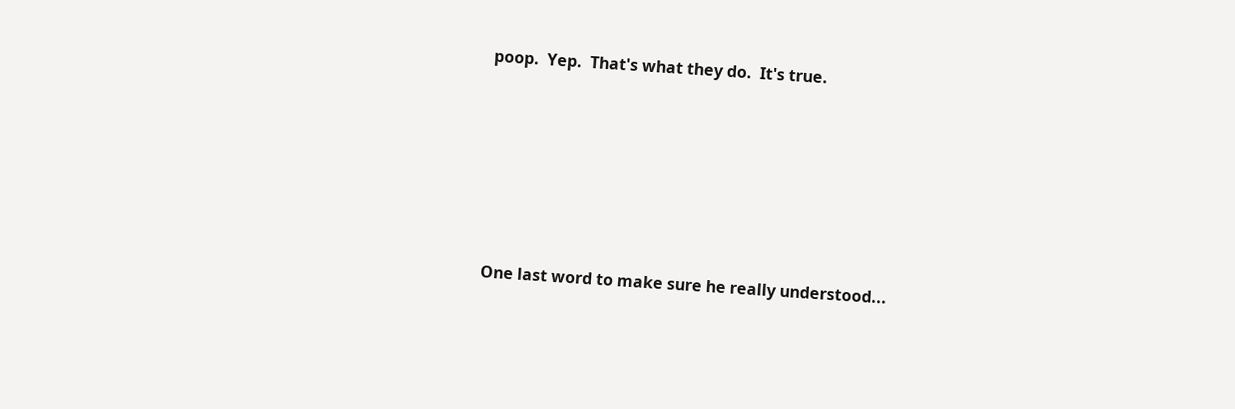poop.  Yep.  That's what they do.  It's true.











One last word to make sure he really understood...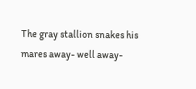The gray stallion snakes his mares away- well away-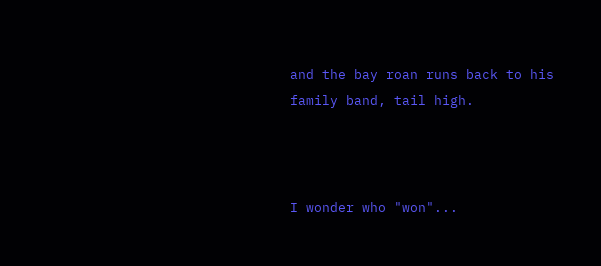and the bay roan runs back to his family band, tail high.



I wonder who "won"...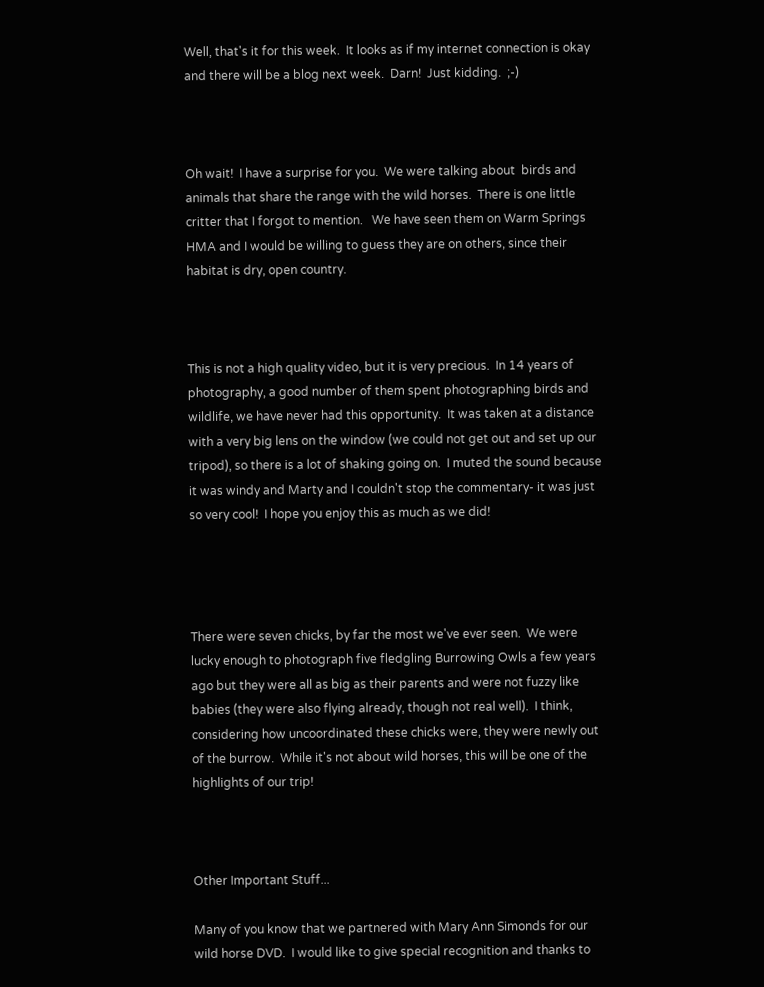Well, that's it for this week.  It looks as if my internet connection is okay and there will be a blog next week.  Darn!  Just kidding.  ;-)



Oh wait!  I have a surprise for you.  We were talking about  birds and animals that share the range with the wild horses.  There is one little critter that I forgot to mention.   We have seen them on Warm Springs HMA and I would be willing to guess they are on others, since their habitat is dry, open country.



This is not a high quality video, but it is very precious.  In 14 years of photography, a good number of them spent photographing birds and wildlife, we have never had this opportunity.  It was taken at a distance with a very big lens on the window (we could not get out and set up our tripod), so there is a lot of shaking going on.  I muted the sound because it was windy and Marty and I couldn't stop the commentary- it was just so very cool!  I hope you enjoy this as much as we did!




There were seven chicks, by far the most we've ever seen.  We were lucky enough to photograph five fledgling Burrowing Owls a few years ago but they were all as big as their parents and were not fuzzy like babies (they were also flying already, though not real well).  I think, considering how uncoordinated these chicks were, they were newly out of the burrow.  While it's not about wild horses, this will be one of the highlights of our trip!



Other Important Stuff...

Many of you know that we partnered with Mary Ann Simonds for our wild horse DVD.  I would like to give special recognition and thanks to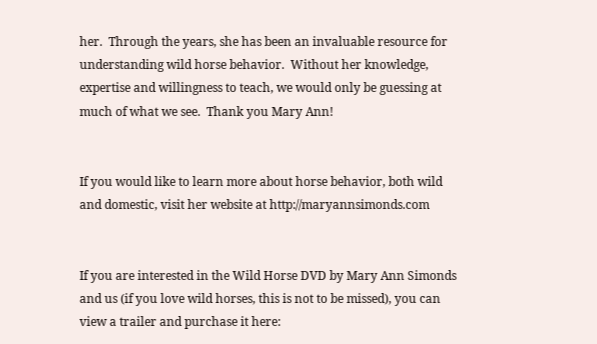her.  Through the years, she has been an invaluable resource for understanding wild horse behavior.  Without her knowledge, expertise and willingness to teach, we would only be guessing at much of what we see.  Thank you Mary Ann!


If you would like to learn more about horse behavior, both wild and domestic, visit her website at http://maryannsimonds.com


If you are interested in the Wild Horse DVD by Mary Ann Simonds and us (if you love wild horses, this is not to be missed), you can view a trailer and purchase it here: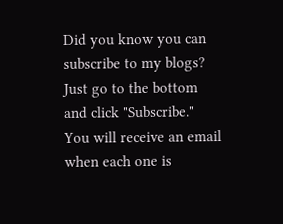Did you know you can subscribe to my blogs?  Just go to the bottom and click "Subscribe."  You will receive an email when each one is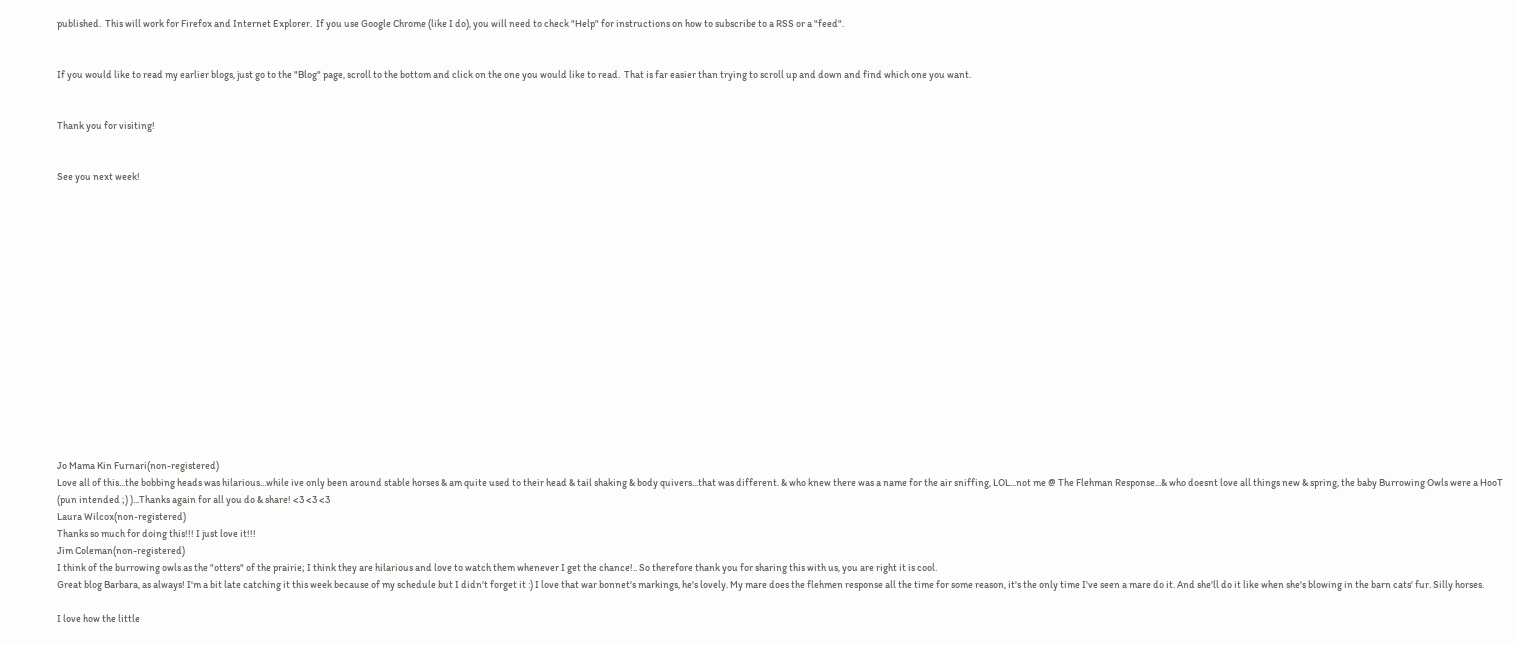published.  This will work for Firefox and Internet Explorer.  If you use Google Chrome (like I do), you will need to check "Help" for instructions on how to subscribe to a RSS or a "feed".


If you would like to read my earlier blogs, just go to the "Blog" page, scroll to the bottom and click on the one you would like to read.  That is far easier than trying to scroll up and down and find which one you want.


Thank you for visiting!


See you next week!
















Jo Mama Kin Furnari(non-registered)
Love all of this...the bobbing heads was hilarious...while ive only been around stable horses & am quite used to their head & tail shaking & body quivers...that was different. & who knew there was a name for the air sniffing, LOL...not me @ The Flehman Response...& who doesnt love all things new & spring, the baby Burrowing Owls were a HooT (pun intended ;) )...Thanks again for all you do & share! <3 <3 <3
Laura Wilcox(non-registered)
Thanks so much for doing this!!! I just love it!!!
Jim Coleman(non-registered)
I think of the burrowing owls as the "otters" of the prairie; I think they are hilarious and love to watch them whenever I get the chance!.. So therefore thank you for sharing this with us, you are right it is cool.
Great blog Barbara, as always! I'm a bit late catching it this week because of my schedule but I didn't forget it :) I love that war bonnet's markings, he's lovely. My mare does the flehmen response all the time for some reason, it's the only time I've seen a mare do it. And she'll do it like when she's blowing in the barn cats' fur. Silly horses.

I love how the little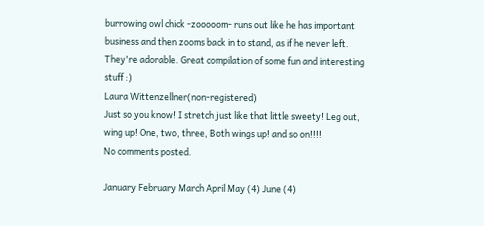burrowing owl chick -zooooom- runs out like he has important business and then zooms back in to stand, as if he never left. They're adorable. Great compilation of some fun and interesting stuff :)
Laura Wittenzellner(non-registered)
Just so you know! I stretch just like that little sweety! Leg out, wing up! One, two, three, Both wings up! and so on!!!!
No comments posted.

January February March April May (4) June (4)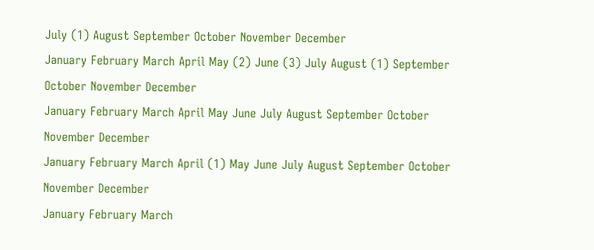July (1) August September October November December
January February March April May (2) June (3) July August (1) September October November December
January February March April May June July August September October November December
January February March April (1) May June July August September October November December
January February March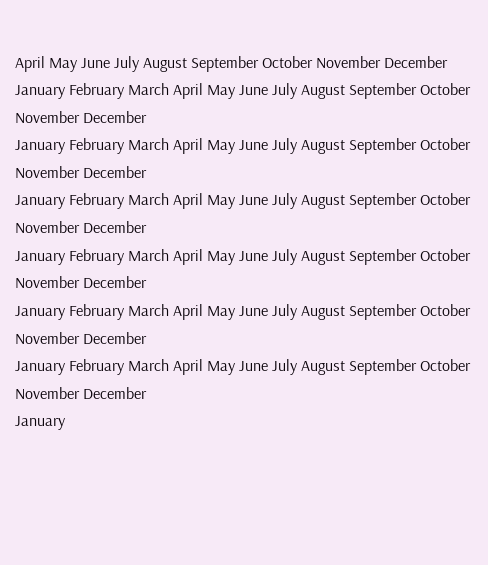April May June July August September October November December
January February March April May June July August September October November December
January February March April May June July August September October November December
January February March April May June July August September October November December
January February March April May June July August September October November December
January February March April May June July August September October November December
January February March April May June July August September October November December
January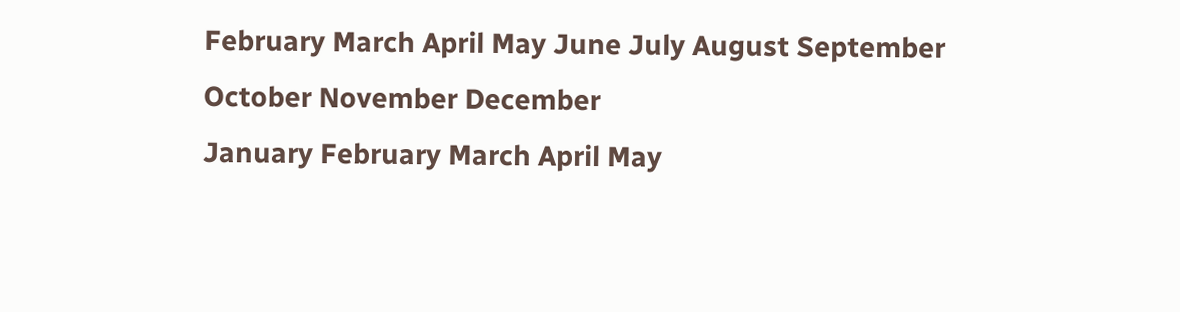February March April May June July August September October November December
January February March April May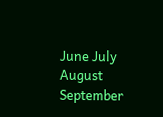June July August September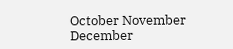October November December